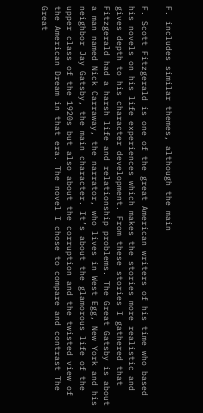F. includes similar themes, although the main

F. Scott Fitzgerald is one of the great American writers of his time who based his novels on his life experiences which makes the stories more realistic and gives depth to his character development. From these stories I gathered that Fitzgerald had a harsh life and relationship problems. The Great Gatsby is about a man named Nick Carraway, the narrator, who lives in West Egg, New York and his neighbor Jay Gatsby, the main character. It’s about the glamorous life of the upper class of the 1920s but also about the corruption and the twisted view of the American Dream in that era. The novel I chose to compare and contrast The Great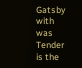Gatsby with was Tender is the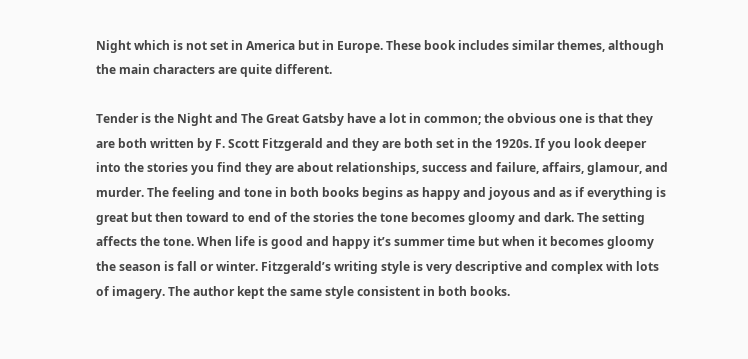Night which is not set in America but in Europe. These book includes similar themes, although the main characters are quite different.

Tender is the Night and The Great Gatsby have a lot in common; the obvious one is that they are both written by F. Scott Fitzgerald and they are both set in the 1920s. If you look deeper into the stories you find they are about relationships, success and failure, affairs, glamour, and murder. The feeling and tone in both books begins as happy and joyous and as if everything is great but then toward to end of the stories the tone becomes gloomy and dark. The setting affects the tone. When life is good and happy it’s summer time but when it becomes gloomy the season is fall or winter. Fitzgerald’s writing style is very descriptive and complex with lots of imagery. The author kept the same style consistent in both books.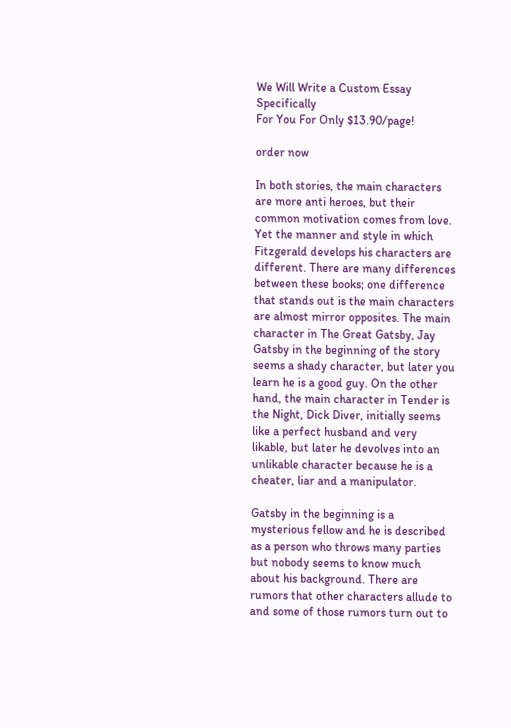We Will Write a Custom Essay Specifically
For You For Only $13.90/page!

order now

In both stories, the main characters are more anti heroes, but their common motivation comes from love. Yet the manner and style in which Fitzgerald develops his characters are different. There are many differences between these books; one difference that stands out is the main characters are almost mirror opposites. The main character in The Great Gatsby, Jay Gatsby in the beginning of the story seems a shady character, but later you learn he is a good guy. On the other hand, the main character in Tender is the Night, Dick Diver, initially seems like a perfect husband and very likable, but later he devolves into an unlikable character because he is a cheater, liar and a manipulator.

Gatsby in the beginning is a mysterious fellow and he is described as a person who throws many parties but nobody seems to know much about his background. There are rumors that other characters allude to and some of those rumors turn out to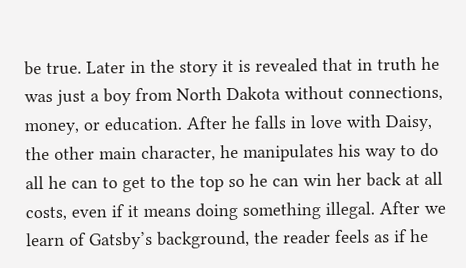be true. Later in the story it is revealed that in truth he was just a boy from North Dakota without connections, money, or education. After he falls in love with Daisy, the other main character, he manipulates his way to do all he can to get to the top so he can win her back at all costs, even if it means doing something illegal. After we learn of Gatsby’s background, the reader feels as if he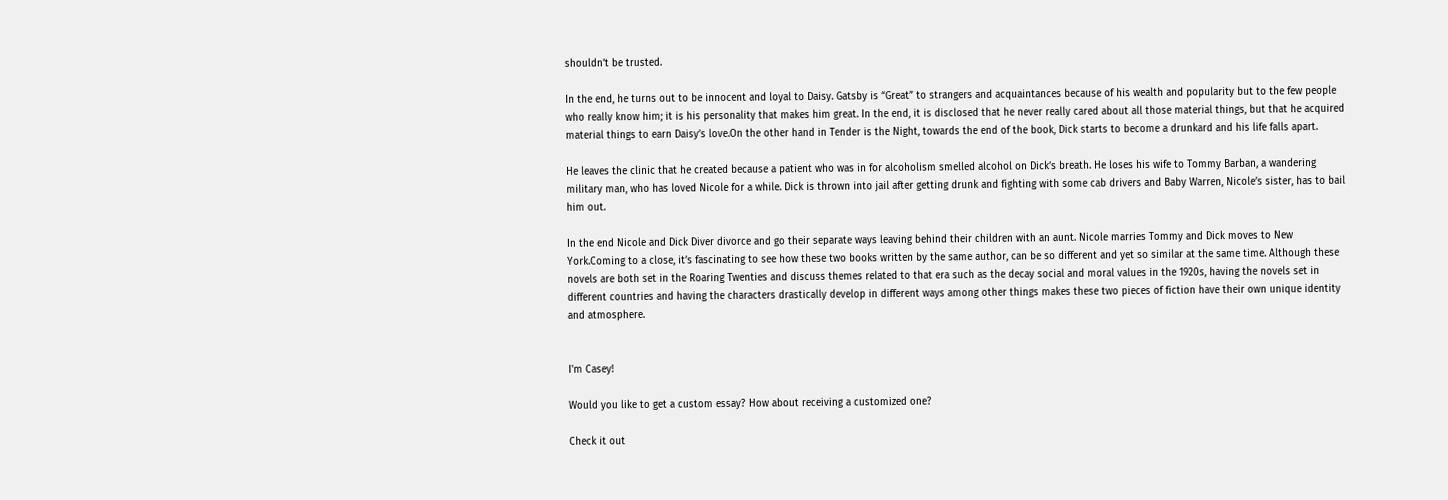shouldn’t be trusted.

In the end, he turns out to be innocent and loyal to Daisy. Gatsby is “Great” to strangers and acquaintances because of his wealth and popularity but to the few people who really know him; it is his personality that makes him great. In the end, it is disclosed that he never really cared about all those material things, but that he acquired material things to earn Daisy’s love.On the other hand in Tender is the Night, towards the end of the book, Dick starts to become a drunkard and his life falls apart.

He leaves the clinic that he created because a patient who was in for alcoholism smelled alcohol on Dick’s breath. He loses his wife to Tommy Barban, a wandering military man, who has loved Nicole for a while. Dick is thrown into jail after getting drunk and fighting with some cab drivers and Baby Warren, Nicole’s sister, has to bail him out.

In the end Nicole and Dick Diver divorce and go their separate ways leaving behind their children with an aunt. Nicole marries Tommy and Dick moves to New York.Coming to a close, it’s fascinating to see how these two books written by the same author, can be so different and yet so similar at the same time. Although these novels are both set in the Roaring Twenties and discuss themes related to that era such as the decay social and moral values in the 1920s, having the novels set in different countries and having the characters drastically develop in different ways among other things makes these two pieces of fiction have their own unique identity and atmosphere.


I'm Casey!

Would you like to get a custom essay? How about receiving a customized one?

Check it out